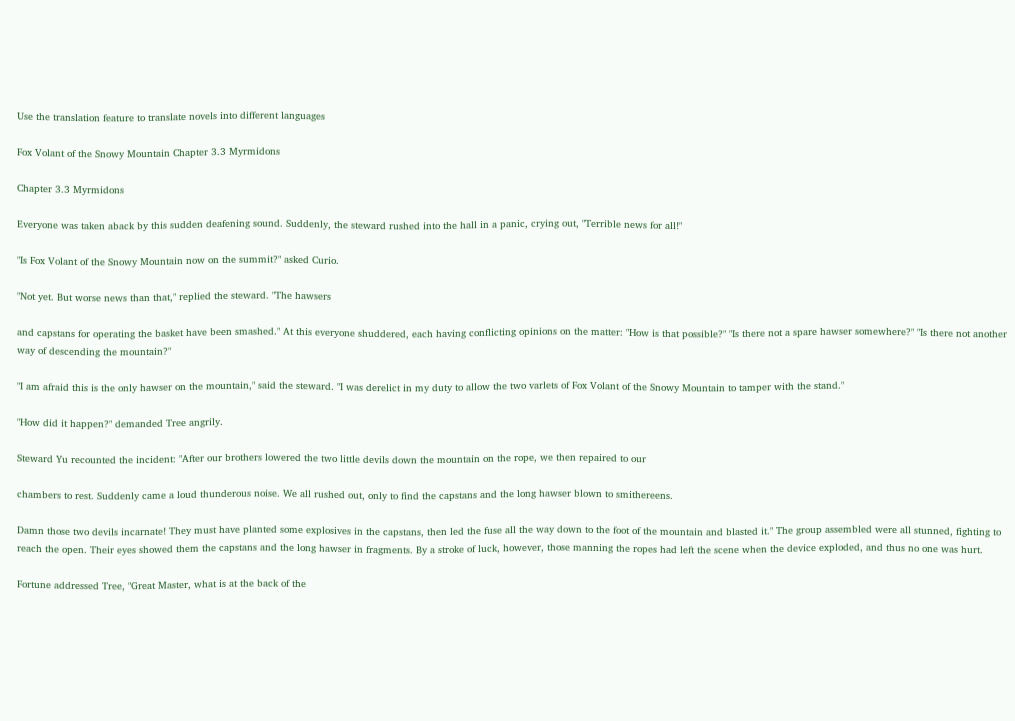Use the translation feature to translate novels into different languages

Fox Volant of the Snowy Mountain Chapter 3.3 Myrmidons

Chapter 3.3 Myrmidons

Everyone was taken aback by this sudden deafening sound. Suddenly, the steward rushed into the hall in a panic, crying out, "Terrible news for all!"

"Is Fox Volant of the Snowy Mountain now on the summit?" asked Curio.

"Not yet. But worse news than that," replied the steward. "The hawsers

and capstans for operating the basket have been smashed." At this everyone shuddered, each having conflicting opinions on the matter: "How is that possible?" "Is there not a spare hawser somewhere?" "Is there not another way of descending the mountain?"

"I am afraid this is the only hawser on the mountain," said the steward. "I was derelict in my duty to allow the two varlets of Fox Volant of the Snowy Mountain to tamper with the stand."

"How did it happen?" demanded Tree angrily.

Steward Yu recounted the incident: "After our brothers lowered the two little devils down the mountain on the rope, we then repaired to our

chambers to rest. Suddenly came a loud thunderous noise. We all rushed out, only to find the capstans and the long hawser blown to smithereens.

Damn those two devils incarnate! They must have planted some explosives in the capstans, then led the fuse all the way down to the foot of the mountain and blasted it." The group assembled were all stunned, fighting to reach the open. Their eyes showed them the capstans and the long hawser in fragments. By a stroke of luck, however, those manning the ropes had left the scene when the device exploded, and thus no one was hurt.

Fortune addressed Tree, "Great Master, what is at the back of the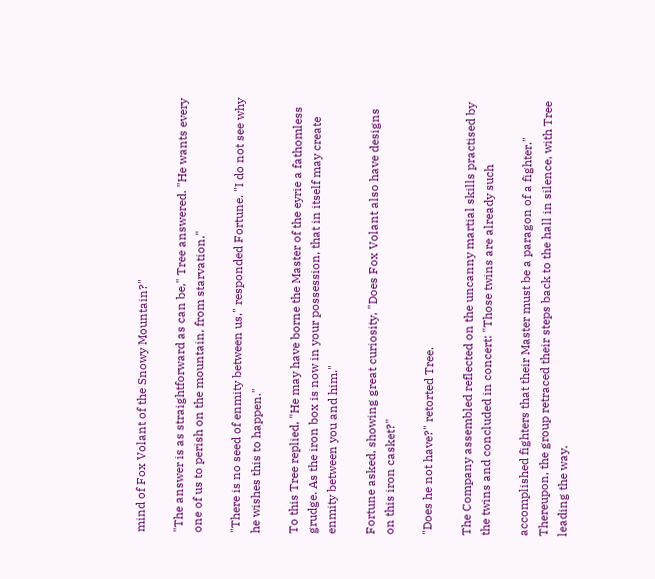mind of Fox Volant of the Snowy Mountain?"

"The answer is as straightforward as can be," Tree answered. "He wants every one of us to perish on the mountain, from starvation."

"There is no seed of enmity between us," responded Fortune. "I do not see why he wishes this to happen."

To this Tree replied, "He may have borne the Master of the eyrie a fathomless grudge. As the iron box is now in your possession, that in itself may create enmity between you and him."

Fortune asked, showing great curiosity, "Does Fox Volant also have designs on this iron casket?"

"Does he not have?" retorted Tree.

The Company assembled reflected on the uncanny martial skills practised by the twins and concluded in concert: "Those twins are already such

accomplished fighters that their Master must be a paragon of a fighter." Thereupon, the group retraced their steps back to the hall in silence, with Tree leading the way.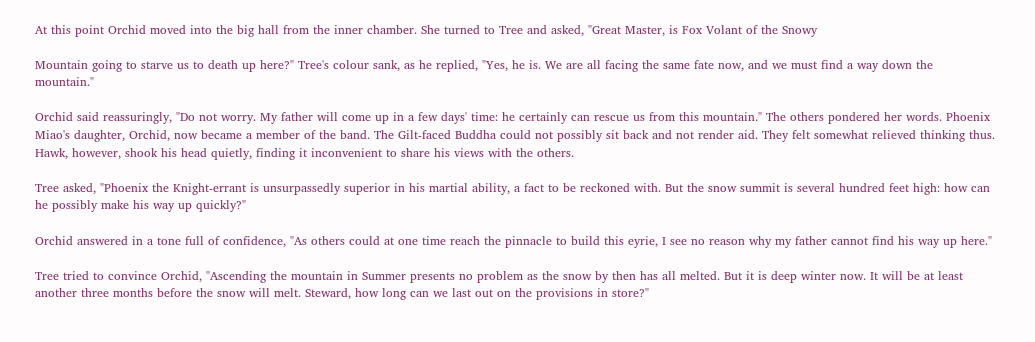At this point Orchid moved into the big hall from the inner chamber. She turned to Tree and asked, "Great Master, is Fox Volant of the Snowy

Mountain going to starve us to death up here?" Tree's colour sank, as he replied, "Yes, he is. We are all facing the same fate now, and we must find a way down the mountain."

Orchid said reassuringly, "Do not worry. My father will come up in a few days' time: he certainly can rescue us from this mountain." The others pondered her words. Phoenix Miao's daughter, Orchid, now became a member of the band. The Gilt-faced Buddha could not possibly sit back and not render aid. They felt somewhat relieved thinking thus. Hawk, however, shook his head quietly, finding it inconvenient to share his views with the others.

Tree asked, "Phoenix the Knight-errant is unsurpassedly superior in his martial ability, a fact to be reckoned with. But the snow summit is several hundred feet high: how can he possibly make his way up quickly?"

Orchid answered in a tone full of confidence, "As others could at one time reach the pinnacle to build this eyrie, I see no reason why my father cannot find his way up here."

Tree tried to convince Orchid, "Ascending the mountain in Summer presents no problem as the snow by then has all melted. But it is deep winter now. It will be at least another three months before the snow will melt. Steward, how long can we last out on the provisions in store?"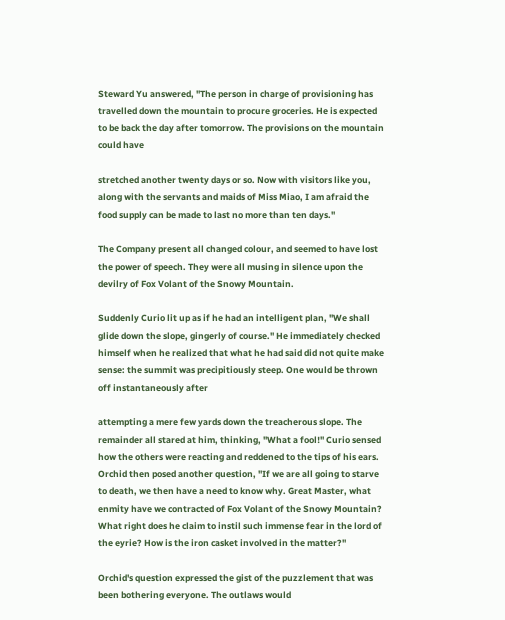Steward Yu answered, "The person in charge of provisioning has travelled down the mountain to procure groceries. He is expected to be back the day after tomorrow. The provisions on the mountain could have

stretched another twenty days or so. Now with visitors like you, along with the servants and maids of Miss Miao, I am afraid the food supply can be made to last no more than ten days."

The Company present all changed colour, and seemed to have lost the power of speech. They were all musing in silence upon the devilry of Fox Volant of the Snowy Mountain.

Suddenly Curio lit up as if he had an intelligent plan, "We shall glide down the slope, gingerly of course." He immediately checked himself when he realized that what he had said did not quite make sense: the summit was precipitiously steep. One would be thrown off instantaneously after

attempting a mere few yards down the treacherous slope. The remainder all stared at him, thinking, "What a fool!" Curio sensed how the others were reacting and reddened to the tips of his ears. Orchid then posed another question, "If we are all going to starve to death, we then have a need to know why. Great Master, what enmity have we contracted of Fox Volant of the Snowy Mountain? What right does he claim to instil such immense fear in the lord of the eyrie? How is the iron casket involved in the matter?"

Orchid's question expressed the gist of the puzzlement that was been bothering everyone. The outlaws would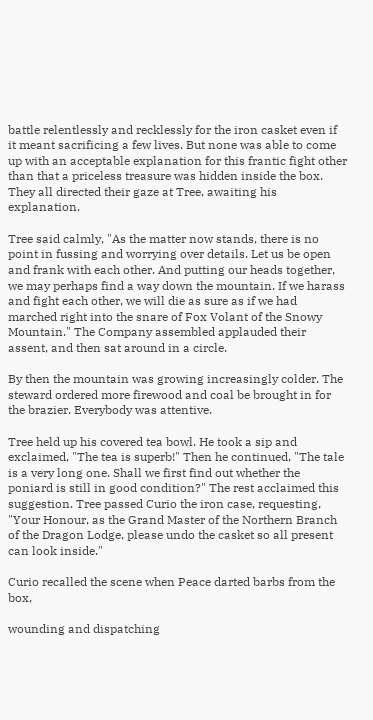battle relentlessly and recklessly for the iron casket even if it meant sacrificing a few lives. But none was able to come up with an acceptable explanation for this frantic fight other than that a priceless treasure was hidden inside the box. They all directed their gaze at Tree, awaiting his explanation.

Tree said calmly, "As the matter now stands, there is no point in fussing and worrying over details. Let us be open and frank with each other. And putting our heads together, we may perhaps find a way down the mountain. If we harass and fight each other, we will die as sure as if we had marched right into the snare of Fox Volant of the Snowy Mountain." The Company assembled applauded their assent, and then sat around in a circle.

By then the mountain was growing increasingly colder. The steward ordered more firewood and coal be brought in for the brazier. Everybody was attentive.

Tree held up his covered tea bowl. He took a sip and exclaimed, "The tea is superb!" Then he continued, "The tale is a very long one. Shall we first find out whether the poniard is still in good condition?" The rest acclaimed this suggestion. Tree passed Curio the iron case, requesting, "Your Honour, as the Grand Master of the Northern Branch of the Dragon Lodge, please undo the casket so all present can look inside."

Curio recalled the scene when Peace darted barbs from the box,

wounding and dispatching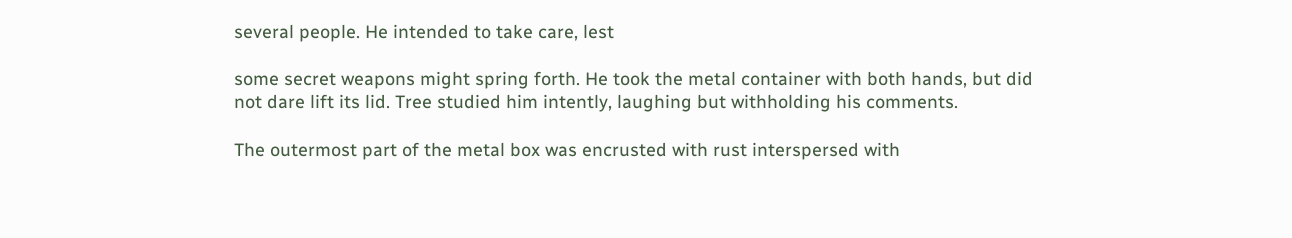several people. He intended to take care, lest

some secret weapons might spring forth. He took the metal container with both hands, but did not dare lift its lid. Tree studied him intently, laughing but withholding his comments.

The outermost part of the metal box was encrusted with rust interspersed with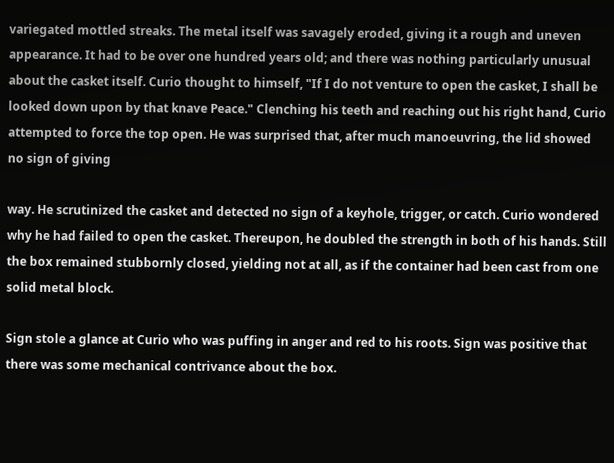variegated mottled streaks. The metal itself was savagely eroded, giving it a rough and uneven appearance. It had to be over one hundred years old; and there was nothing particularly unusual about the casket itself. Curio thought to himself, "If I do not venture to open the casket, I shall be looked down upon by that knave Peace." Clenching his teeth and reaching out his right hand, Curio attempted to force the top open. He was surprised that, after much manoeuvring, the lid showed no sign of giving

way. He scrutinized the casket and detected no sign of a keyhole, trigger, or catch. Curio wondered why he had failed to open the casket. Thereupon, he doubled the strength in both of his hands. Still the box remained stubbornly closed, yielding not at all, as if the container had been cast from one solid metal block.

Sign stole a glance at Curio who was puffing in anger and red to his roots. Sign was positive that there was some mechanical contrivance about the box.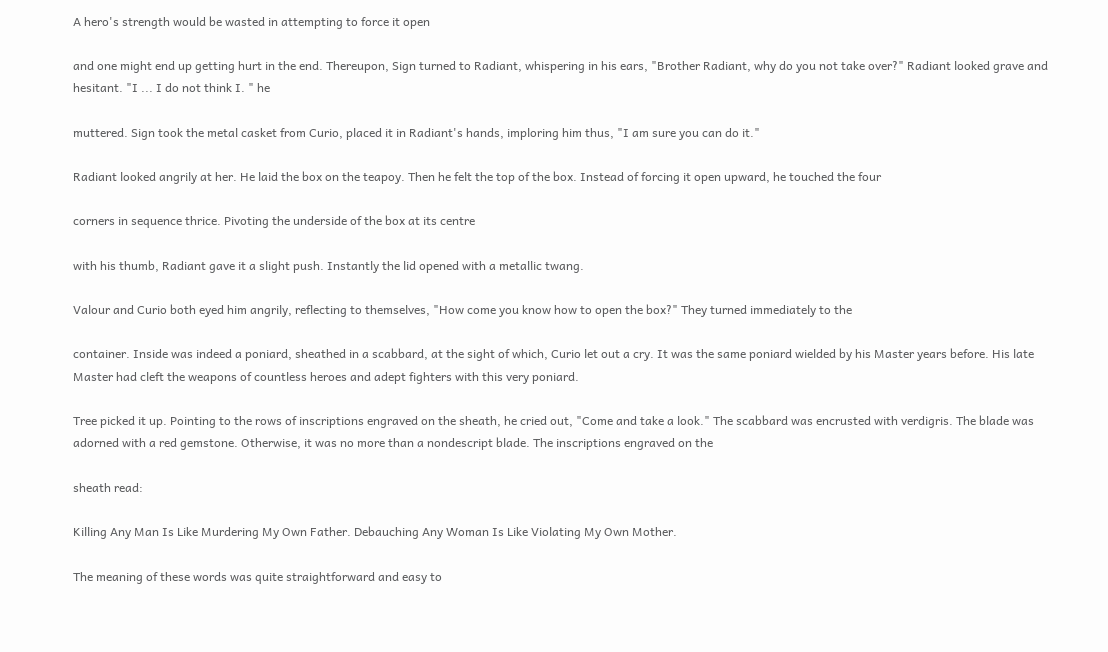A hero's strength would be wasted in attempting to force it open

and one might end up getting hurt in the end. Thereupon, Sign turned to Radiant, whispering in his ears, "Brother Radiant, why do you not take over?" Radiant looked grave and hesitant. "I ... I do not think I. " he

muttered. Sign took the metal casket from Curio, placed it in Radiant's hands, imploring him thus, "I am sure you can do it."

Radiant looked angrily at her. He laid the box on the teapoy. Then he felt the top of the box. Instead of forcing it open upward, he touched the four

corners in sequence thrice. Pivoting the underside of the box at its centre

with his thumb, Radiant gave it a slight push. Instantly the lid opened with a metallic twang.

Valour and Curio both eyed him angrily, reflecting to themselves, "How come you know how to open the box?" They turned immediately to the

container. Inside was indeed a poniard, sheathed in a scabbard, at the sight of which, Curio let out a cry. It was the same poniard wielded by his Master years before. His late Master had cleft the weapons of countless heroes and adept fighters with this very poniard.

Tree picked it up. Pointing to the rows of inscriptions engraved on the sheath, he cried out, "Come and take a look." The scabbard was encrusted with verdigris. The blade was adorned with a red gemstone. Otherwise, it was no more than a nondescript blade. The inscriptions engraved on the

sheath read:

Killing Any Man Is Like Murdering My Own Father. Debauching Any Woman Is Like Violating My Own Mother.

The meaning of these words was quite straightforward and easy to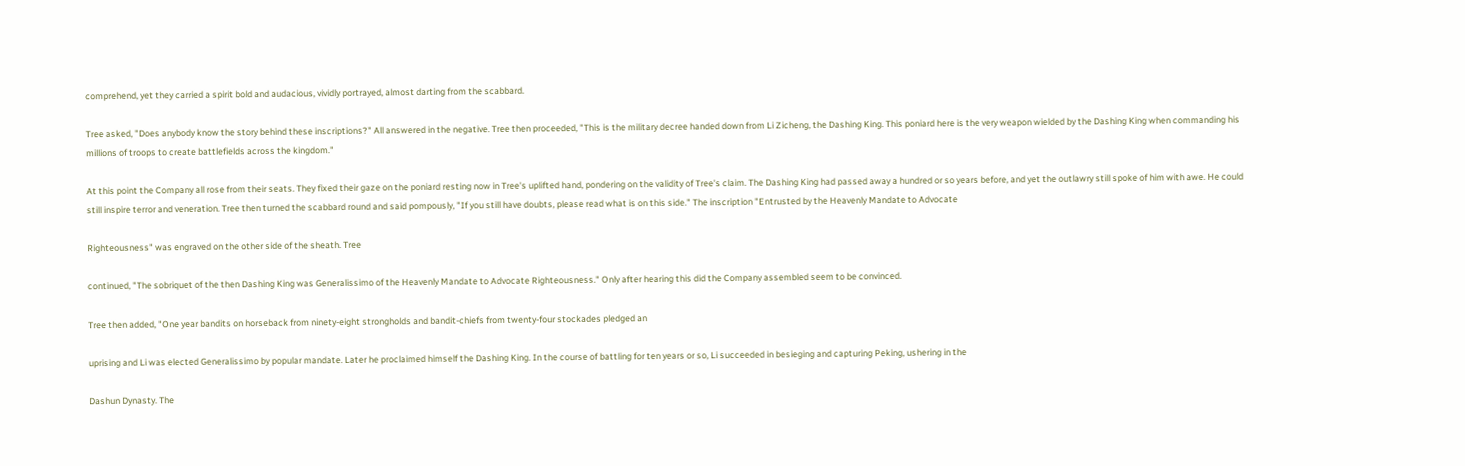comprehend, yet they carried a spirit bold and audacious, vividly portrayed, almost darting from the scabbard.

Tree asked, "Does anybody know the story behind these inscriptions?" All answered in the negative. Tree then proceeded, "This is the military decree handed down from Li Zicheng, the Dashing King. This poniard here is the very weapon wielded by the Dashing King when commanding his millions of troops to create battlefields across the kingdom."

At this point the Company all rose from their seats. They fixed their gaze on the poniard resting now in Tree's uplifted hand, pondering on the validity of Tree's claim. The Dashing King had passed away a hundred or so years before, and yet the outlawry still spoke of him with awe. He could still inspire terror and veneration. Tree then turned the scabbard round and said pompously, "If you still have doubts, please read what is on this side." The inscription "Entrusted by the Heavenly Mandate to Advocate

Righteousness" was engraved on the other side of the sheath. Tree

continued, "The sobriquet of the then Dashing King was Generalissimo of the Heavenly Mandate to Advocate Righteousness." Only after hearing this did the Company assembled seem to be convinced.

Tree then added, "One year bandits on horseback from ninety-eight strongholds and bandit-chiefs from twenty-four stockades pledged an

uprising and Li was elected Generalissimo by popular mandate. Later he proclaimed himself the Dashing King. In the course of battling for ten years or so, Li succeeded in besieging and capturing Peking, ushering in the

Dashun Dynasty. The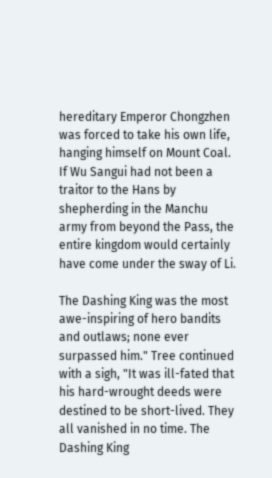hereditary Emperor Chongzhen was forced to take his own life, hanging himself on Mount Coal. If Wu Sangui had not been a traitor to the Hans by shepherding in the Manchu army from beyond the Pass, the entire kingdom would certainly have come under the sway of Li.

The Dashing King was the most awe-inspiring of hero bandits and outlaws; none ever surpassed him." Tree continued with a sigh, "It was ill-fated that his hard-wrought deeds were destined to be short-lived. They all vanished in no time. The Dashing King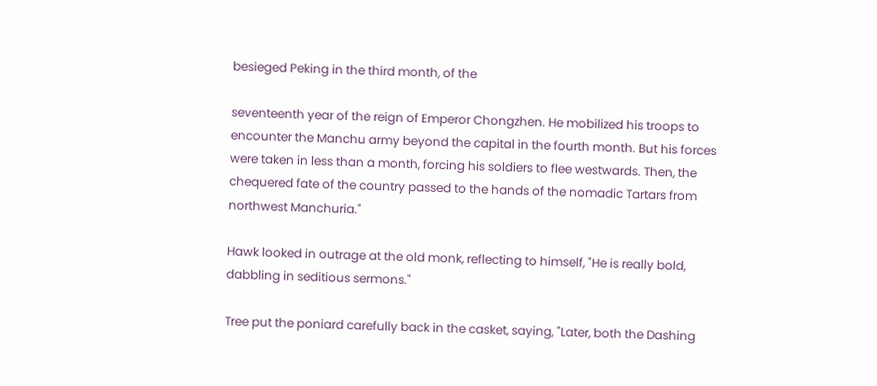besieged Peking in the third month, of the

seventeenth year of the reign of Emperor Chongzhen. He mobilized his troops to encounter the Manchu army beyond the capital in the fourth month. But his forces were taken in less than a month, forcing his soldiers to flee westwards. Then, the chequered fate of the country passed to the hands of the nomadic Tartars from northwest Manchuria."

Hawk looked in outrage at the old monk, reflecting to himself, "He is really bold, dabbling in seditious sermons."

Tree put the poniard carefully back in the casket, saying, "Later, both the Dashing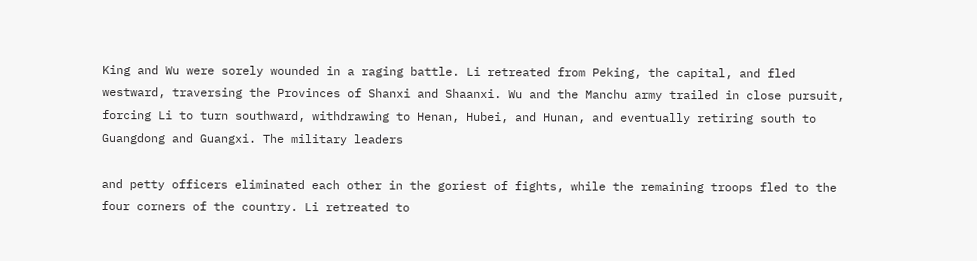King and Wu were sorely wounded in a raging battle. Li retreated from Peking, the capital, and fled westward, traversing the Provinces of Shanxi and Shaanxi. Wu and the Manchu army trailed in close pursuit, forcing Li to turn southward, withdrawing to Henan, Hubei, and Hunan, and eventually retiring south to Guangdong and Guangxi. The military leaders

and petty officers eliminated each other in the goriest of fights, while the remaining troops fled to the four corners of the country. Li retreated to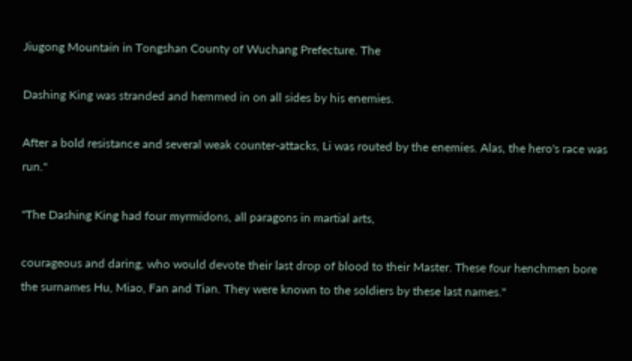Jiugong Mountain in Tongshan County of Wuchang Prefecture. The

Dashing King was stranded and hemmed in on all sides by his enemies.

After a bold resistance and several weak counter-attacks, Li was routed by the enemies. Alas, the hero's race was run."

"The Dashing King had four myrmidons, all paragons in martial arts,

courageous and daring, who would devote their last drop of blood to their Master. These four henchmen bore the surnames Hu, Miao, Fan and Tian. They were known to the soldiers by these last names."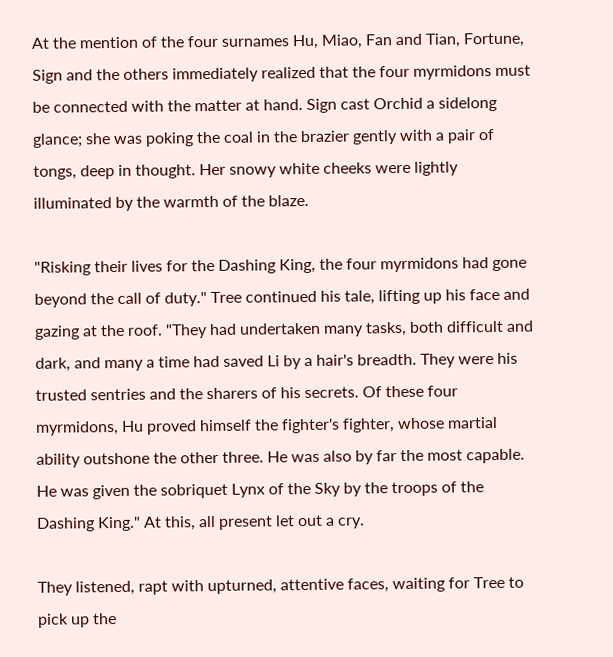At the mention of the four surnames Hu, Miao, Fan and Tian, Fortune, Sign and the others immediately realized that the four myrmidons must be connected with the matter at hand. Sign cast Orchid a sidelong glance; she was poking the coal in the brazier gently with a pair of tongs, deep in thought. Her snowy white cheeks were lightly illuminated by the warmth of the blaze.

"Risking their lives for the Dashing King, the four myrmidons had gone beyond the call of duty." Tree continued his tale, lifting up his face and gazing at the roof. "They had undertaken many tasks, both difficult and dark, and many a time had saved Li by a hair's breadth. They were his trusted sentries and the sharers of his secrets. Of these four myrmidons, Hu proved himself the fighter's fighter, whose martial ability outshone the other three. He was also by far the most capable. He was given the sobriquet Lynx of the Sky by the troops of the Dashing King." At this, all present let out a cry.

They listened, rapt with upturned, attentive faces, waiting for Tree to pick up the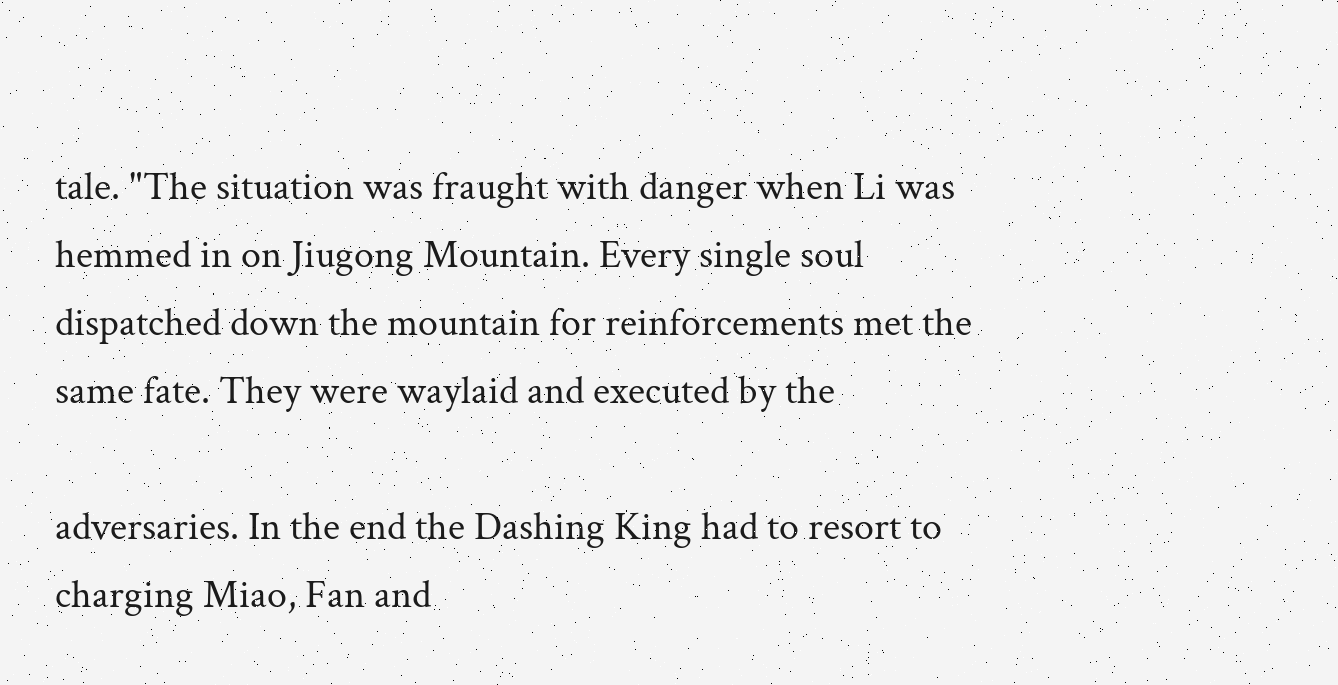tale. "The situation was fraught with danger when Li was hemmed in on Jiugong Mountain. Every single soul dispatched down the mountain for reinforcements met the same fate. They were waylaid and executed by the

adversaries. In the end the Dashing King had to resort to charging Miao, Fan and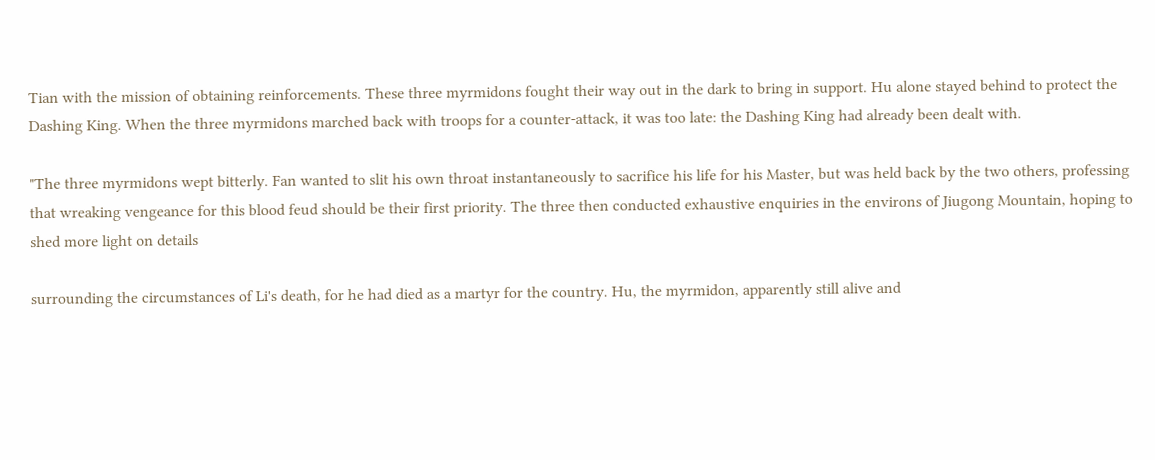Tian with the mission of obtaining reinforcements. These three myrmidons fought their way out in the dark to bring in support. Hu alone stayed behind to protect the Dashing King. When the three myrmidons marched back with troops for a counter-attack, it was too late: the Dashing King had already been dealt with.

"The three myrmidons wept bitterly. Fan wanted to slit his own throat instantaneously to sacrifice his life for his Master, but was held back by the two others, professing that wreaking vengeance for this blood feud should be their first priority. The three then conducted exhaustive enquiries in the environs of Jiugong Mountain, hoping to shed more light on details

surrounding the circumstances of Li's death, for he had died as a martyr for the country. Hu, the myrmidon, apparently still alive and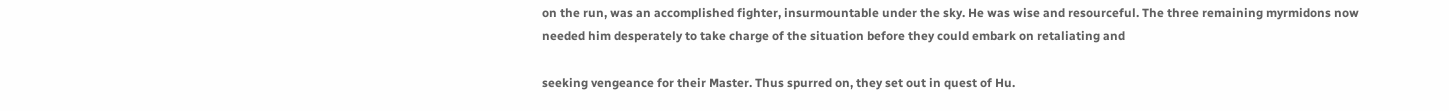on the run, was an accomplished fighter, insurmountable under the sky. He was wise and resourceful. The three remaining myrmidons now needed him desperately to take charge of the situation before they could embark on retaliating and

seeking vengeance for their Master. Thus spurred on, they set out in quest of Hu.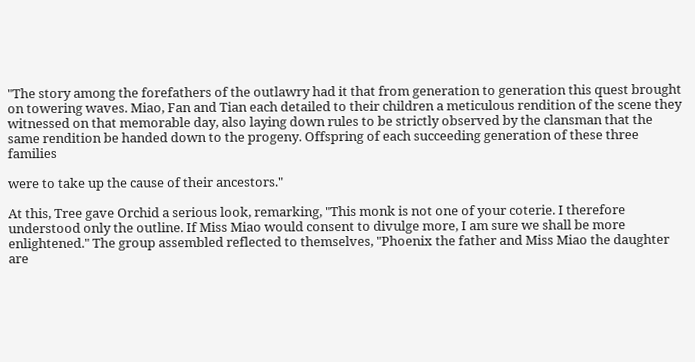"The story among the forefathers of the outlawry had it that from generation to generation this quest brought on towering waves. Miao, Fan and Tian each detailed to their children a meticulous rendition of the scene they witnessed on that memorable day, also laying down rules to be strictly observed by the clansman that the same rendition be handed down to the progeny. Offspring of each succeeding generation of these three families

were to take up the cause of their ancestors."

At this, Tree gave Orchid a serious look, remarking, "This monk is not one of your coterie. I therefore understood only the outline. If Miss Miao would consent to divulge more, I am sure we shall be more enlightened." The group assembled reflected to themselves, "Phoenix the father and Miss Miao the daughter are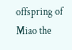offspring of Miao the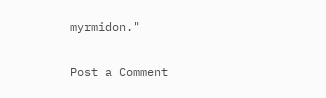myrmidon."

Post a Comment